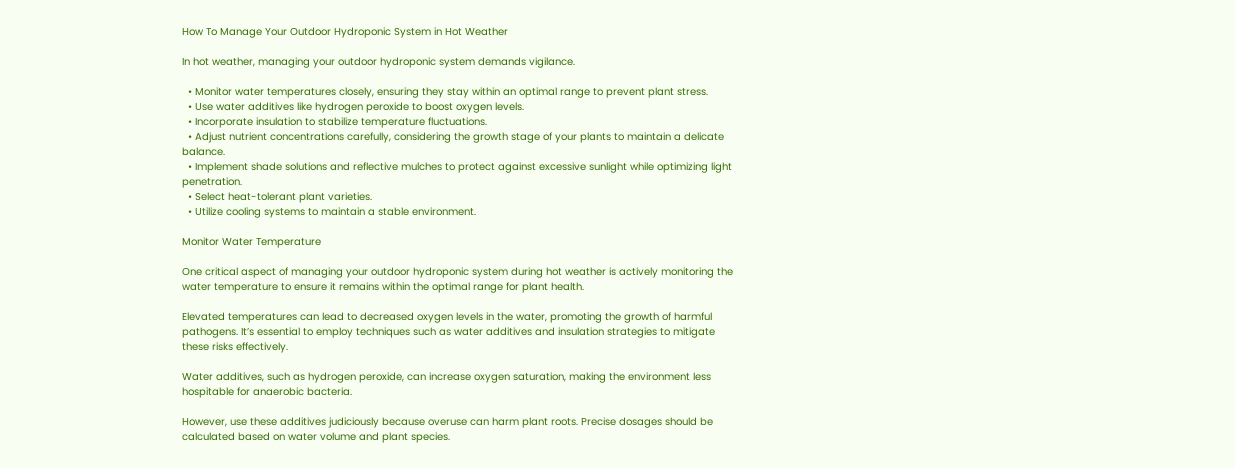How To Manage Your Outdoor Hydroponic System in Hot Weather

In hot weather, managing your outdoor hydroponic system demands vigilance.

  • Monitor water temperatures closely, ensuring they stay within an optimal range to prevent plant stress.
  • Use water additives like hydrogen peroxide to boost oxygen levels.
  • Incorporate insulation to stabilize temperature fluctuations.
  • Adjust nutrient concentrations carefully, considering the growth stage of your plants to maintain a delicate balance.
  • Implement shade solutions and reflective mulches to protect against excessive sunlight while optimizing light penetration.
  • Select heat-tolerant plant varieties.
  • Utilize cooling systems to maintain a stable environment.

Monitor Water Temperature

One critical aspect of managing your outdoor hydroponic system during hot weather is actively monitoring the water temperature to ensure it remains within the optimal range for plant health.

Elevated temperatures can lead to decreased oxygen levels in the water, promoting the growth of harmful pathogens. It’s essential to employ techniques such as water additives and insulation strategies to mitigate these risks effectively.

Water additives, such as hydrogen peroxide, can increase oxygen saturation, making the environment less hospitable for anaerobic bacteria.

However, use these additives judiciously because overuse can harm plant roots. Precise dosages should be calculated based on water volume and plant species.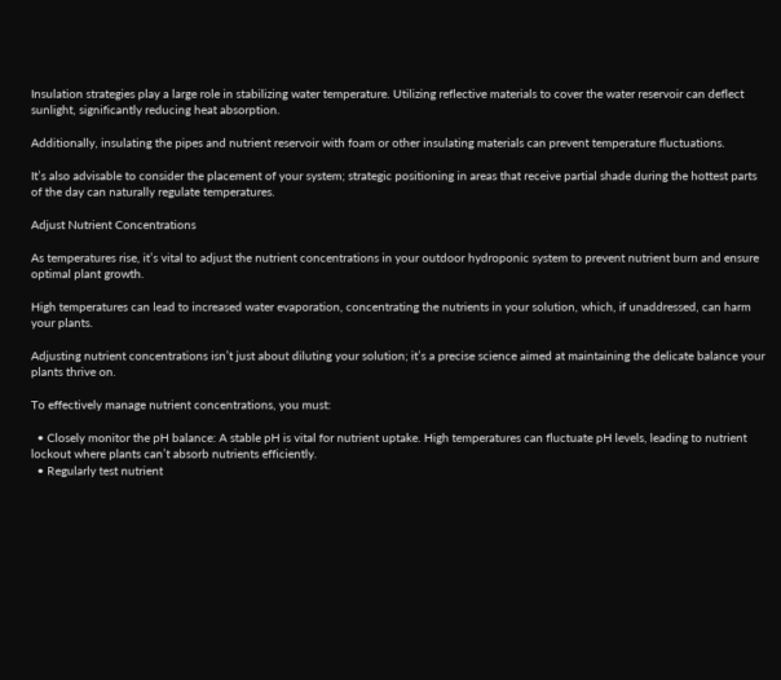Insulation strategies play a large role in stabilizing water temperature. Utilizing reflective materials to cover the water reservoir can deflect sunlight, significantly reducing heat absorption.

Additionally, insulating the pipes and nutrient reservoir with foam or other insulating materials can prevent temperature fluctuations.

It’s also advisable to consider the placement of your system; strategic positioning in areas that receive partial shade during the hottest parts of the day can naturally regulate temperatures.

Adjust Nutrient Concentrations

As temperatures rise, it’s vital to adjust the nutrient concentrations in your outdoor hydroponic system to prevent nutrient burn and ensure optimal plant growth.

High temperatures can lead to increased water evaporation, concentrating the nutrients in your solution, which, if unaddressed, can harm your plants.

Adjusting nutrient concentrations isn’t just about diluting your solution; it’s a precise science aimed at maintaining the delicate balance your plants thrive on.

To effectively manage nutrient concentrations, you must:

  • Closely monitor the pH balance: A stable pH is vital for nutrient uptake. High temperatures can fluctuate pH levels, leading to nutrient lockout where plants can’t absorb nutrients efficiently.
  • Regularly test nutrient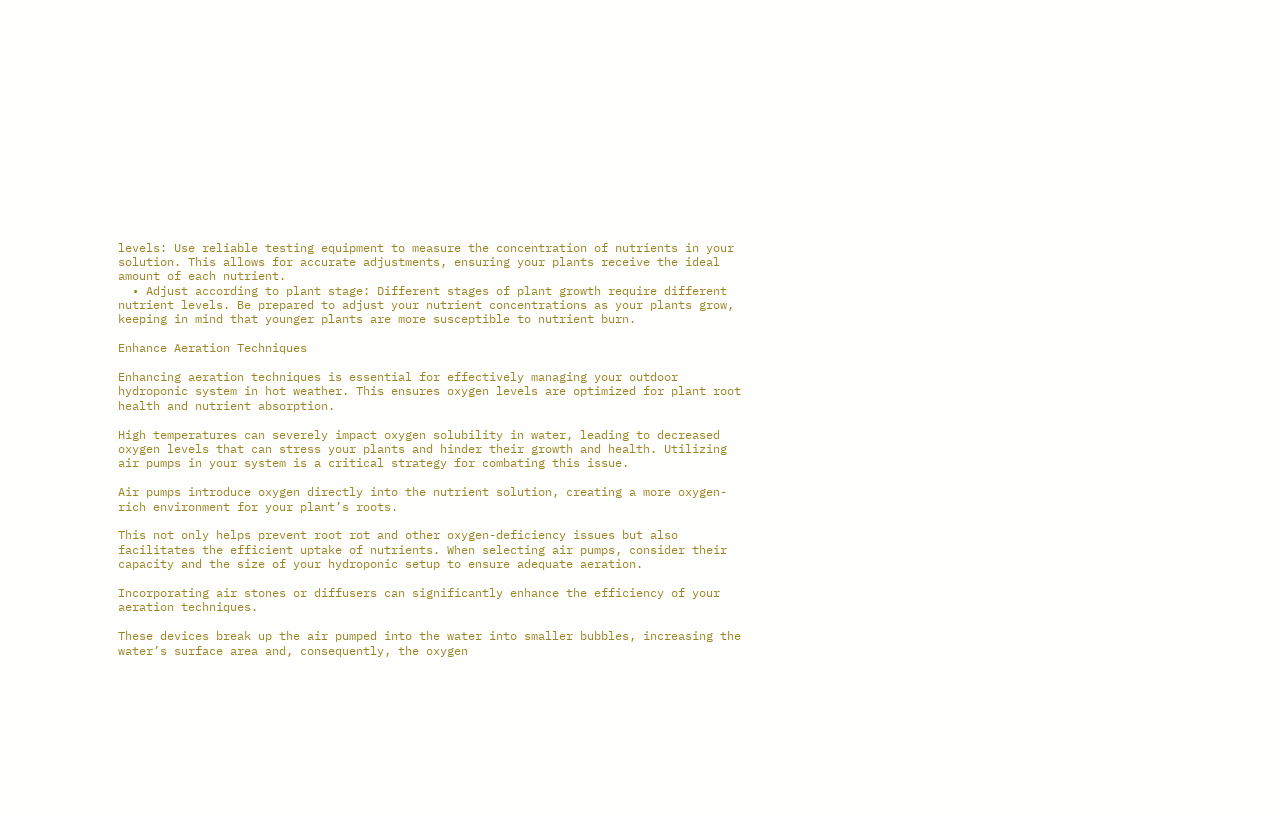levels: Use reliable testing equipment to measure the concentration of nutrients in your solution. This allows for accurate adjustments, ensuring your plants receive the ideal amount of each nutrient.
  • Adjust according to plant stage: Different stages of plant growth require different nutrient levels. Be prepared to adjust your nutrient concentrations as your plants grow, keeping in mind that younger plants are more susceptible to nutrient burn.

Enhance Aeration Techniques

Enhancing aeration techniques is essential for effectively managing your outdoor hydroponic system in hot weather. This ensures oxygen levels are optimized for plant root health and nutrient absorption.

High temperatures can severely impact oxygen solubility in water, leading to decreased oxygen levels that can stress your plants and hinder their growth and health. Utilizing air pumps in your system is a critical strategy for combating this issue.

Air pumps introduce oxygen directly into the nutrient solution, creating a more oxygen-rich environment for your plant’s roots.

This not only helps prevent root rot and other oxygen-deficiency issues but also facilitates the efficient uptake of nutrients. When selecting air pumps, consider their capacity and the size of your hydroponic setup to ensure adequate aeration.

Incorporating air stones or diffusers can significantly enhance the efficiency of your aeration techniques.

These devices break up the air pumped into the water into smaller bubbles, increasing the water’s surface area and, consequently, the oxygen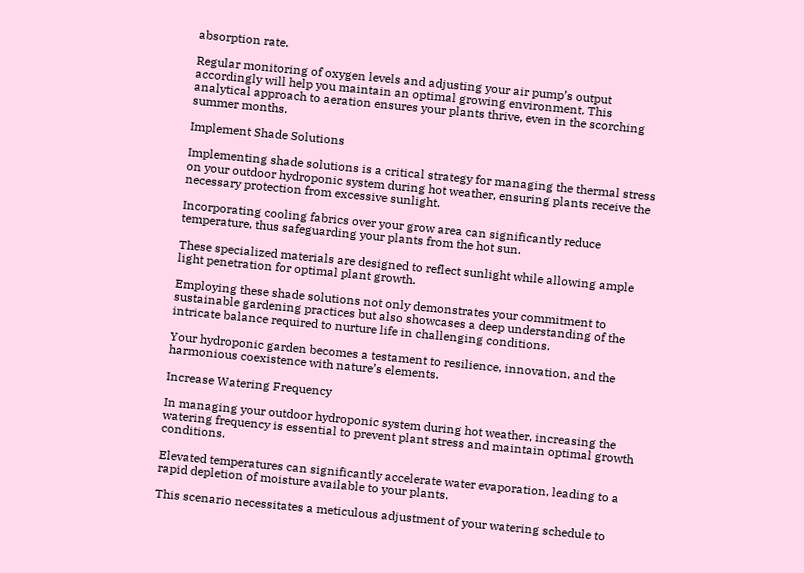absorption rate.

Regular monitoring of oxygen levels and adjusting your air pump’s output accordingly will help you maintain an optimal growing environment. This analytical approach to aeration ensures your plants thrive, even in the scorching summer months.

Implement Shade Solutions

Implementing shade solutions is a critical strategy for managing the thermal stress on your outdoor hydroponic system during hot weather, ensuring plants receive the necessary protection from excessive sunlight.

Incorporating cooling fabrics over your grow area can significantly reduce temperature, thus safeguarding your plants from the hot sun.

These specialized materials are designed to reflect sunlight while allowing ample light penetration for optimal plant growth.

Employing these shade solutions not only demonstrates your commitment to sustainable gardening practices but also showcases a deep understanding of the intricate balance required to nurture life in challenging conditions.

Your hydroponic garden becomes a testament to resilience, innovation, and the harmonious coexistence with nature’s elements.

Increase Watering Frequency

In managing your outdoor hydroponic system during hot weather, increasing the watering frequency is essential to prevent plant stress and maintain optimal growth conditions.

Elevated temperatures can significantly accelerate water evaporation, leading to a rapid depletion of moisture available to your plants.

This scenario necessitates a meticulous adjustment of your watering schedule to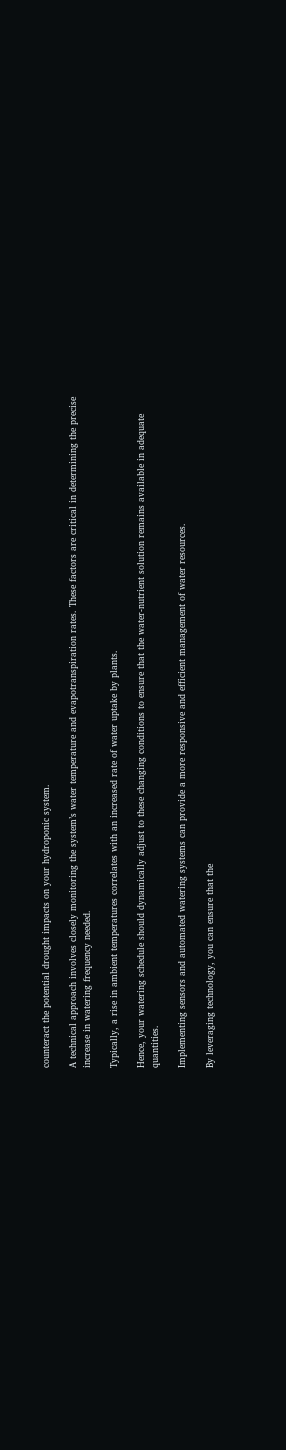counteract the potential drought impacts on your hydroponic system.

A technical approach involves closely monitoring the system’s water temperature and evapotranspiration rates. These factors are critical in determining the precise increase in watering frequency needed.

Typically, a rise in ambient temperatures correlates with an increased rate of water uptake by plants.

Hence, your watering schedule should dynamically adjust to these changing conditions to ensure that the water-nutrient solution remains available in adequate quantities.

Implementing sensors and automated watering systems can provide a more responsive and efficient management of water resources.

By leveraging technology, you can ensure that the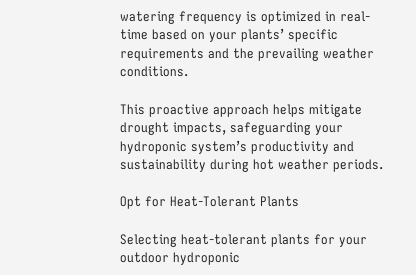watering frequency is optimized in real-time based on your plants’ specific requirements and the prevailing weather conditions.

This proactive approach helps mitigate drought impacts, safeguarding your hydroponic system’s productivity and sustainability during hot weather periods.

Opt for Heat-Tolerant Plants

Selecting heat-tolerant plants for your outdoor hydroponic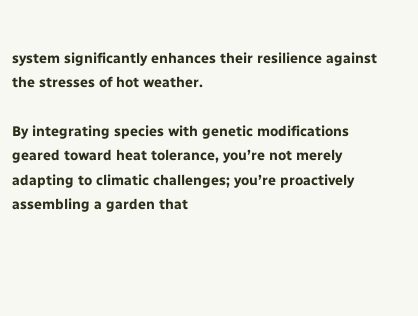system significantly enhances their resilience against the stresses of hot weather.

By integrating species with genetic modifications geared toward heat tolerance, you’re not merely adapting to climatic challenges; you’re proactively assembling a garden that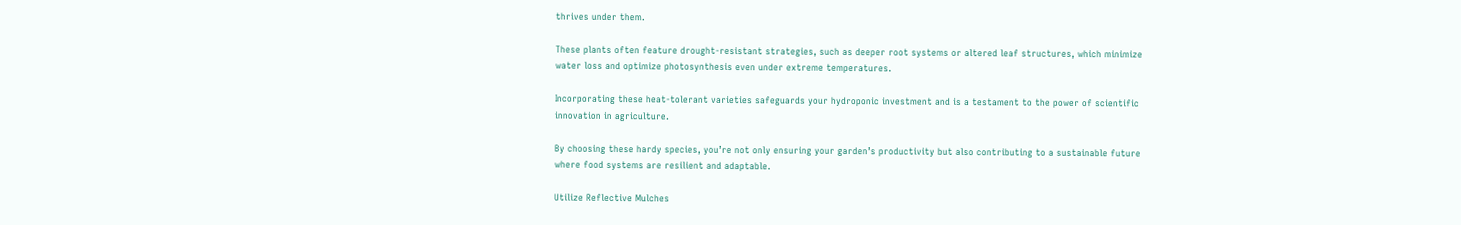thrives under them.

These plants often feature drought-resistant strategies, such as deeper root systems or altered leaf structures, which minimize water loss and optimize photosynthesis even under extreme temperatures.

Incorporating these heat-tolerant varieties safeguards your hydroponic investment and is a testament to the power of scientific innovation in agriculture.

By choosing these hardy species, you’re not only ensuring your garden’s productivity but also contributing to a sustainable future where food systems are resilient and adaptable.

Utilize Reflective Mulches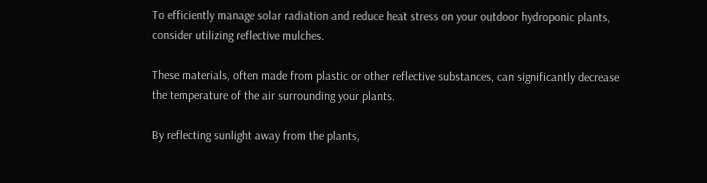To efficiently manage solar radiation and reduce heat stress on your outdoor hydroponic plants, consider utilizing reflective mulches.

These materials, often made from plastic or other reflective substances, can significantly decrease the temperature of the air surrounding your plants.

By reflecting sunlight away from the plants,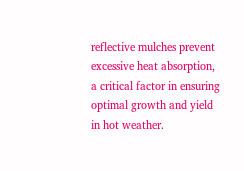reflective mulches prevent excessive heat absorption, a critical factor in ensuring optimal growth and yield in hot weather.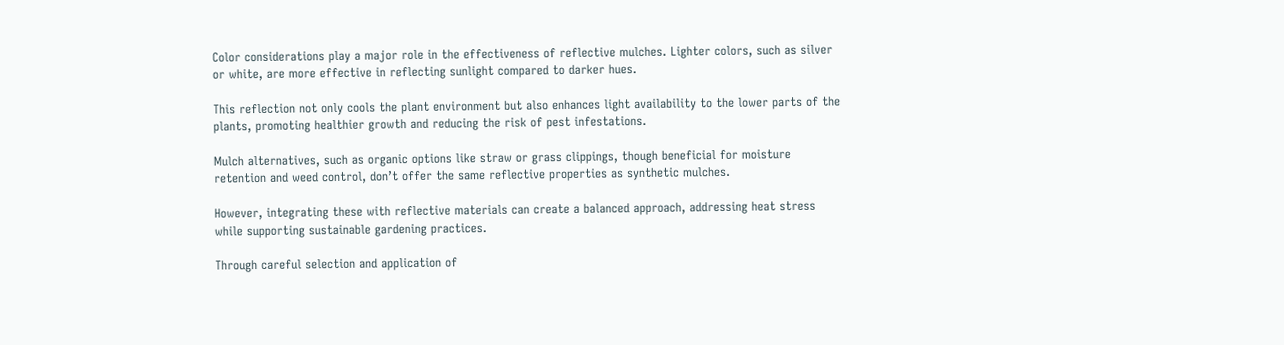Color considerations play a major role in the effectiveness of reflective mulches. Lighter colors, such as silver or white, are more effective in reflecting sunlight compared to darker hues.

This reflection not only cools the plant environment but also enhances light availability to the lower parts of the plants, promoting healthier growth and reducing the risk of pest infestations.

Mulch alternatives, such as organic options like straw or grass clippings, though beneficial for moisture retention and weed control, don’t offer the same reflective properties as synthetic mulches.

However, integrating these with reflective materials can create a balanced approach, addressing heat stress while supporting sustainable gardening practices.

Through careful selection and application of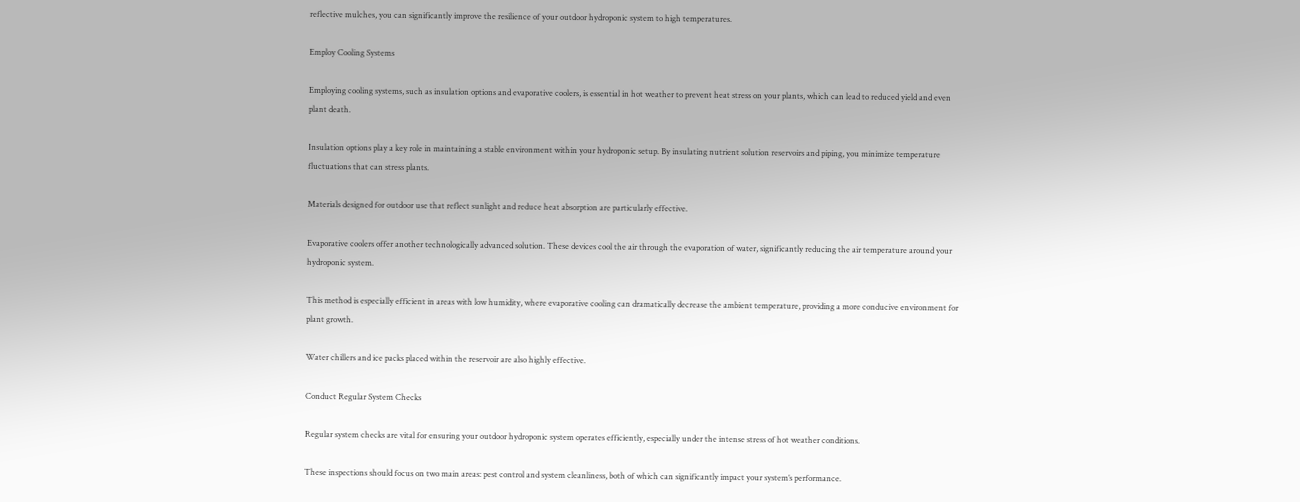reflective mulches, you can significantly improve the resilience of your outdoor hydroponic system to high temperatures.

Employ Cooling Systems

Employing cooling systems, such as insulation options and evaporative coolers, is essential in hot weather to prevent heat stress on your plants, which can lead to reduced yield and even plant death.

Insulation options play a key role in maintaining a stable environment within your hydroponic setup. By insulating nutrient solution reservoirs and piping, you minimize temperature fluctuations that can stress plants.

Materials designed for outdoor use that reflect sunlight and reduce heat absorption are particularly effective.

Evaporative coolers offer another technologically advanced solution. These devices cool the air through the evaporation of water, significantly reducing the air temperature around your hydroponic system.

This method is especially efficient in areas with low humidity, where evaporative cooling can dramatically decrease the ambient temperature, providing a more conducive environment for plant growth.

Water chillers and ice packs placed within the reservoir are also highly effective.

Conduct Regular System Checks

Regular system checks are vital for ensuring your outdoor hydroponic system operates efficiently, especially under the intense stress of hot weather conditions.

These inspections should focus on two main areas: pest control and system cleanliness, both of which can significantly impact your system’s performance.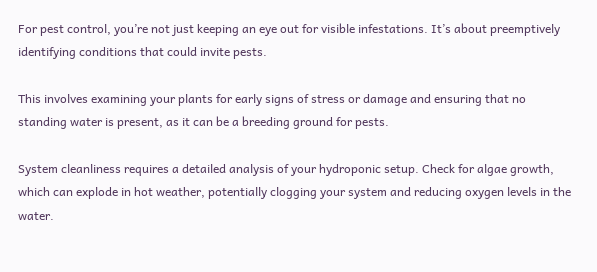For pest control, you’re not just keeping an eye out for visible infestations. It’s about preemptively identifying conditions that could invite pests.

This involves examining your plants for early signs of stress or damage and ensuring that no standing water is present, as it can be a breeding ground for pests.

System cleanliness requires a detailed analysis of your hydroponic setup. Check for algae growth, which can explode in hot weather, potentially clogging your system and reducing oxygen levels in the water.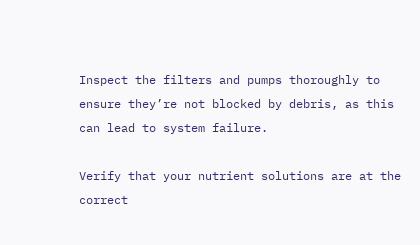Inspect the filters and pumps thoroughly to ensure they’re not blocked by debris, as this can lead to system failure.

Verify that your nutrient solutions are at the correct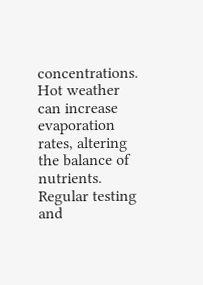concentrations. Hot weather can increase evaporation rates, altering the balance of nutrients. Regular testing and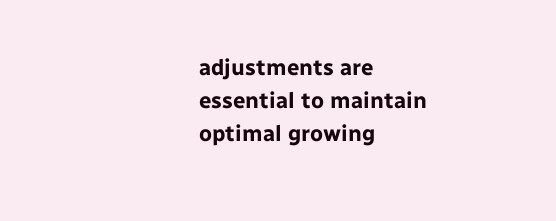adjustments are essential to maintain optimal growing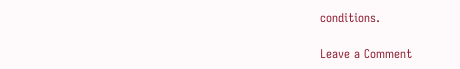conditions.

Leave a Comment